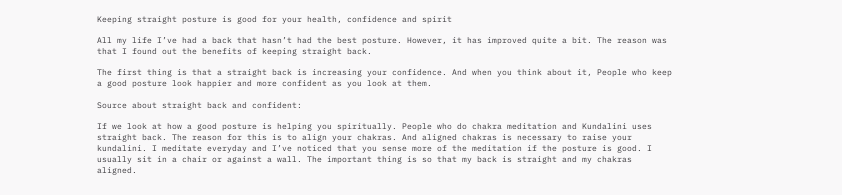Keeping straight posture is good for your health, confidence and spirit

All my life I’ve had a back that hasn’t had the best posture. However, it has improved quite a bit. The reason was that I found out the benefits of keeping straight back.

The first thing is that a straight back is increasing your confidence. And when you think about it, People who keep a good posture look happier and more confident as you look at them.

Source about straight back and confident:

If we look at how a good posture is helping you spiritually. People who do chakra meditation and Kundalini uses straight back. The reason for this is to align your chakras. And aligned chakras is necessary to raise your kundalini. I meditate everyday and I’ve noticed that you sense more of the meditation if the posture is good. I usually sit in a chair or against a wall. The important thing is so that my back is straight and my chakras aligned.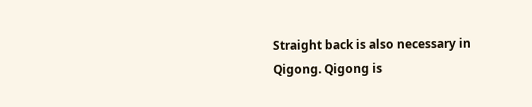Straight back is also necessary in Qigong. Qigong is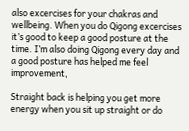also excercises for your chakras and wellbeing. When you do Qigong excercises it’s good to keep a good posture at the time. I’m also doing Qigong every day and a good posture has helped me feel improvement,

Straight back is helping you get more energy when you sit up straight or do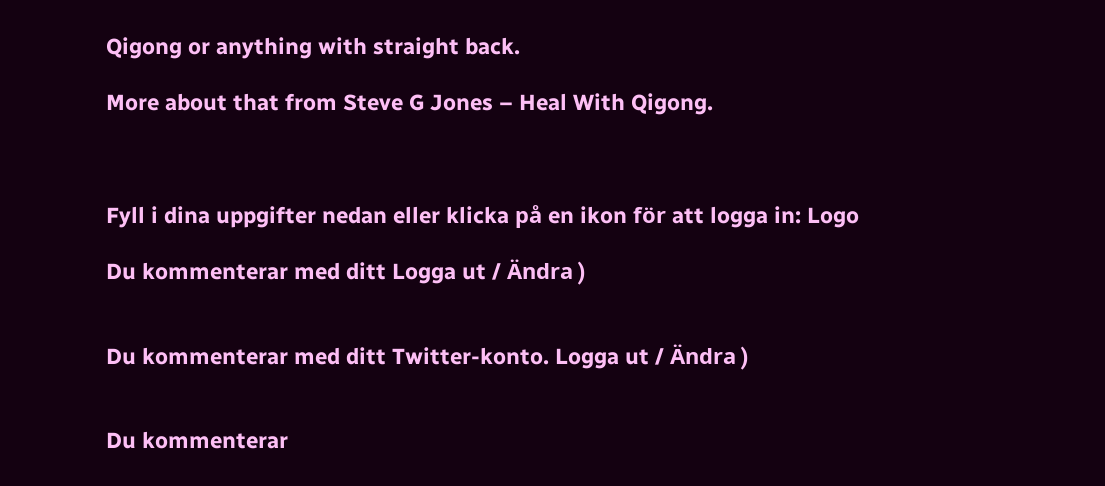Qigong or anything with straight back.

More about that from Steve G Jones – Heal With Qigong.



Fyll i dina uppgifter nedan eller klicka på en ikon för att logga in: Logo

Du kommenterar med ditt Logga ut / Ändra )


Du kommenterar med ditt Twitter-konto. Logga ut / Ändra )


Du kommenterar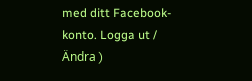med ditt Facebook-konto. Logga ut / Ändra )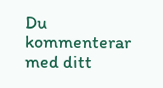Du kommenterar med ditt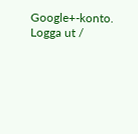Google+-konto. Logga ut /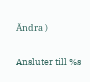Ändra )

Ansluter till %s